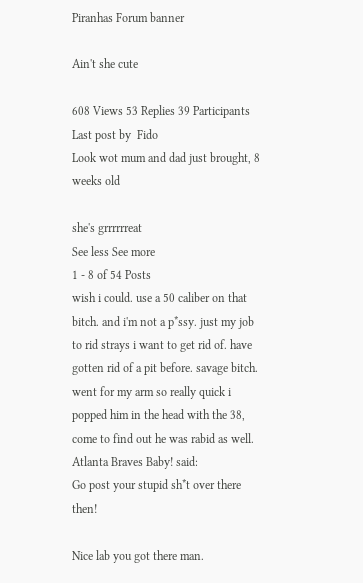Piranhas Forum banner

Ain't she cute

608 Views 53 Replies 39 Participants Last post by  Fido
Look wot mum and dad just brought, 8 weeks old

she's grrrrrreat
See less See more
1 - 8 of 54 Posts
wish i could. use a 50 caliber on that bitch. and i'm not a p*ssy. just my job to rid strays i want to get rid of. have gotten rid of a pit before. savage bitch. went for my arm so really quick i popped him in the head with the 38, come to find out he was rabid as well.
Atlanta Braves Baby! said:
Go post your stupid sh*t over there then!

Nice lab you got there man.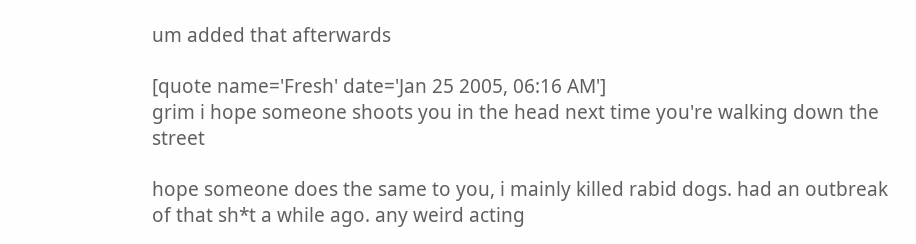um added that afterwards

[quote name='Fresh' date='Jan 25 2005, 06:16 AM']
grim i hope someone shoots you in the head next time you're walking down the street

hope someone does the same to you, i mainly killed rabid dogs. had an outbreak of that sh*t a while ago. any weird acting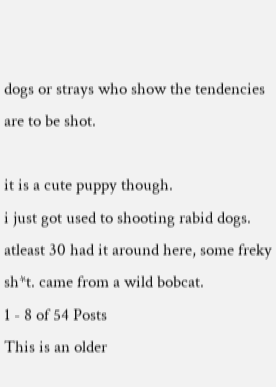dogs or strays who show the tendencies are to be shot.

it is a cute puppy though.
i just got used to shooting rabid dogs. atleast 30 had it around here, some freky sh*t. came from a wild bobcat.
1 - 8 of 54 Posts
This is an older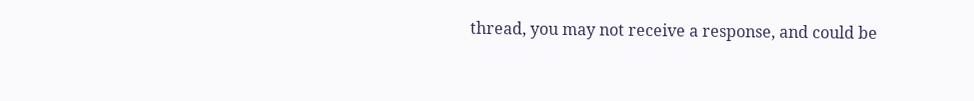thread, you may not receive a response, and could be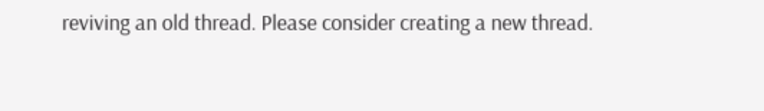reviving an old thread. Please consider creating a new thread.